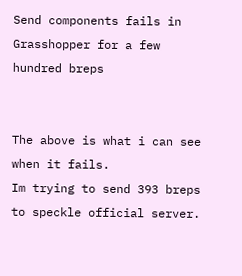Send components fails in Grasshopper for a few hundred breps


The above is what i can see when it fails.
Im trying to send 393 breps to speckle official server.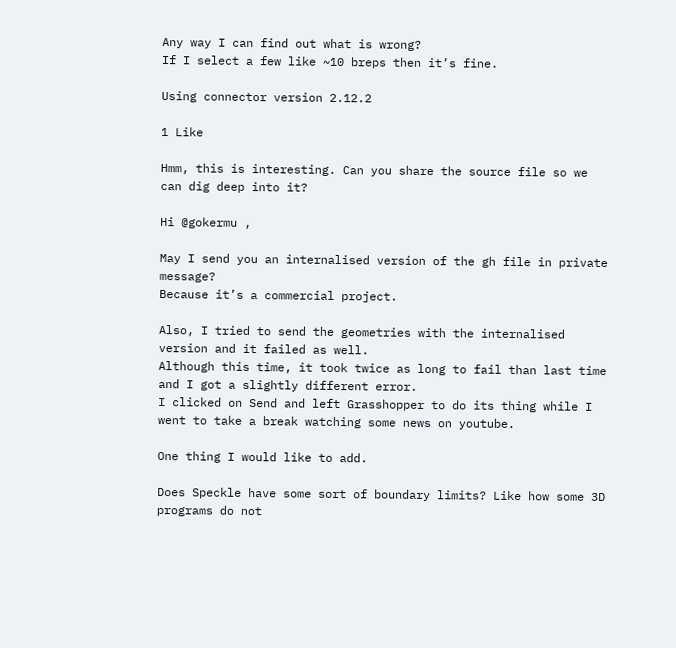Any way I can find out what is wrong?
If I select a few like ~10 breps then it’s fine.

Using connector version 2.12.2

1 Like

Hmm, this is interesting. Can you share the source file so we can dig deep into it?

Hi @gokermu ,

May I send you an internalised version of the gh file in private message?
Because it’s a commercial project.

Also, I tried to send the geometries with the internalised version and it failed as well.
Although this time, it took twice as long to fail than last time and I got a slightly different error.
I clicked on Send and left Grasshopper to do its thing while I went to take a break watching some news on youtube.

One thing I would like to add.

Does Speckle have some sort of boundary limits? Like how some 3D programs do not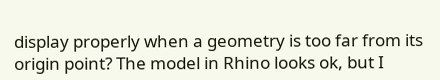display properly when a geometry is too far from its origin point? The model in Rhino looks ok, but I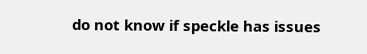do not know if speckle has issues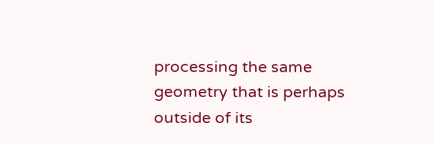processing the same geometry that is perhaps outside of its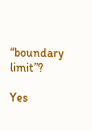“boundary limit”?

Yes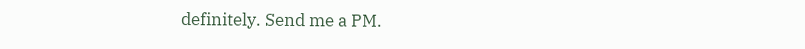definitely. Send me a PM.